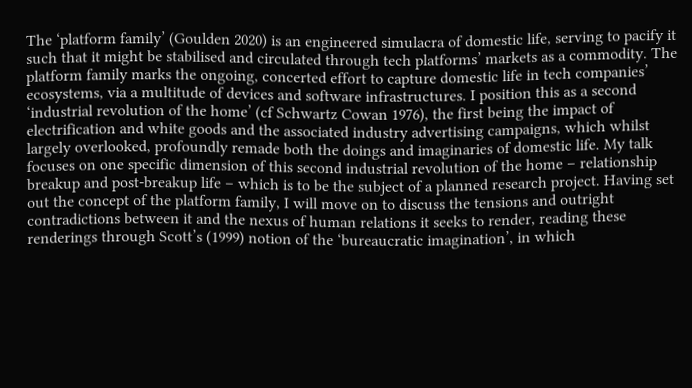The ‘platform family’ (Goulden 2020) is an engineered simulacra of domestic life, serving to pacify it such that it might be stabilised and circulated through tech platforms’ markets as a commodity. The platform family marks the ongoing, concerted effort to capture domestic life in tech companies’ ecosystems, via a multitude of devices and software infrastructures. I position this as a second ‘industrial revolution of the home’ (cf Schwartz Cowan 1976), the first being the impact of electrification and white goods and the associated industry advertising campaigns, which whilst largely overlooked, profoundly remade both the doings and imaginaries of domestic life. My talk focuses on one specific dimension of this second industrial revolution of the home – relationship breakup and post-breakup life – which is to be the subject of a planned research project. Having set out the concept of the platform family, I will move on to discuss the tensions and outright contradictions between it and the nexus of human relations it seeks to render, reading these renderings through Scott’s (1999) notion of the ‘bureaucratic imagination’, in which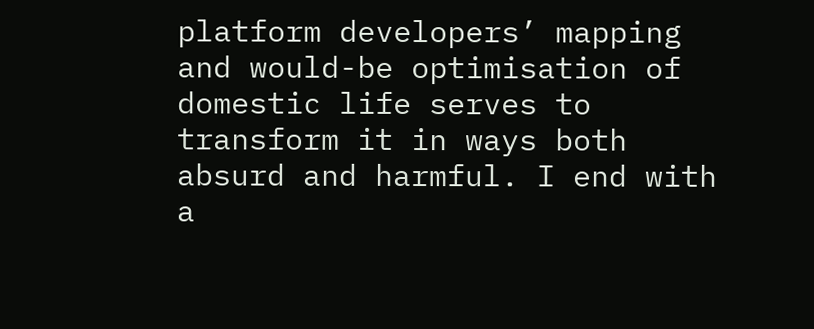platform developers’ mapping and would-be optimisation of domestic life serves to transform it in ways both absurd and harmful. I end with a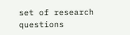set of research questions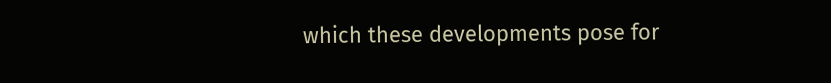which these developments pose for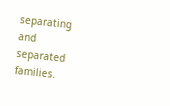separating and separated families.